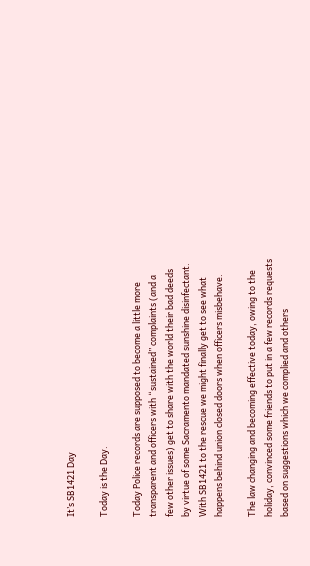It’s SB1421 Day

Today is the Day.

Today Police records are supposed to become a little more transparent and officers with “sustained” complaints (and a few other issues) get to share with the world their bad deeds by virtue of some Sacramento mandated sunshine disinfectant. With SB1421 to the rescue we might finally get to see what happens behind union closed doors when officers misbehave.

The law changing and becoming effective today, owing to the holiday, convinced some friends to put in a few records requests based on suggestions which we complied and others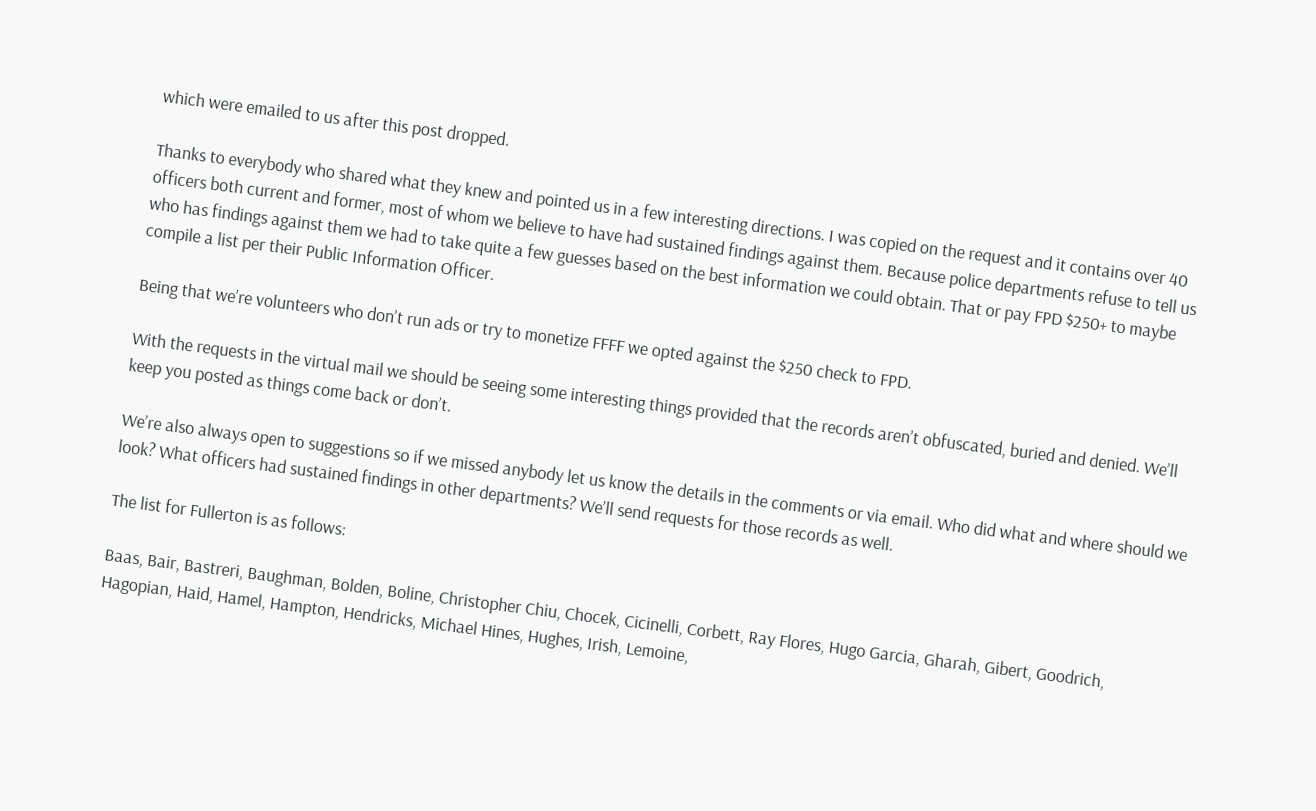which were emailed to us after this post dropped.

Thanks to everybody who shared what they knew and pointed us in a few interesting directions. I was copied on the request and it contains over 40 officers both current and former, most of whom we believe to have had sustained findings against them. Because police departments refuse to tell us who has findings against them we had to take quite a few guesses based on the best information we could obtain. That or pay FPD $250+ to maybe compile a list per their Public Information Officer.

Being that we’re volunteers who don’t run ads or try to monetize FFFF we opted against the $250 check to FPD.

With the requests in the virtual mail we should be seeing some interesting things provided that the records aren’t obfuscated, buried and denied. We’ll keep you posted as things come back or don’t.

We’re also always open to suggestions so if we missed anybody let us know the details in the comments or via email. Who did what and where should we look? What officers had sustained findings in other departments? We’ll send requests for those records as well.

The list for Fullerton is as follows:

Baas, Bair, Bastreri, Baughman, Bolden, Boline, Christopher Chiu, Chocek, Cicinelli, Corbett, Ray Flores, Hugo Garcia, Gharah, Gibert, Goodrich, Hagopian, Haid, Hamel, Hampton, Hendricks, Michael Hines, Hughes, Irish, Lemoine,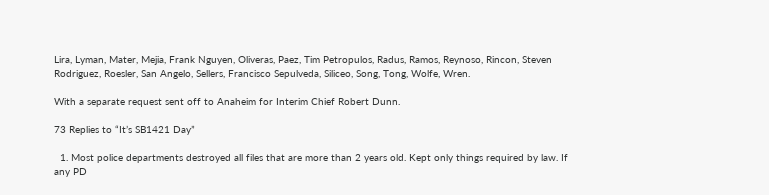Lira, Lyman, Mater, Mejia, Frank Nguyen, Oliveras, Paez, Tim Petropulos, Radus, Ramos, Reynoso, Rincon, Steven Rodriguez, Roesler, San Angelo, Sellers, Francisco Sepulveda, Siliceo, Song, Tong, Wolfe, Wren.

With a separate request sent off to Anaheim for Interim Chief Robert Dunn.

73 Replies to “It’s SB1421 Day”

  1. Most police departments destroyed all files that are more than 2 years old. Kept only things required by law. If any PD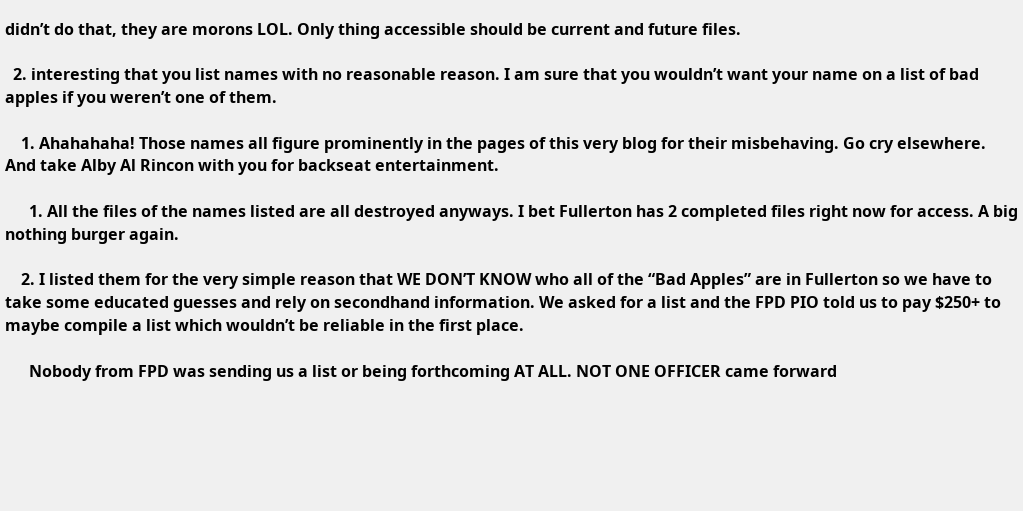didn’t do that, they are morons LOL. Only thing accessible should be current and future files.

  2. interesting that you list names with no reasonable reason. I am sure that you wouldn’t want your name on a list of bad apples if you weren’t one of them.

    1. Ahahahaha! Those names all figure prominently in the pages of this very blog for their misbehaving. Go cry elsewhere. And take Alby Al Rincon with you for backseat entertainment.

      1. All the files of the names listed are all destroyed anyways. I bet Fullerton has 2 completed files right now for access. A big nothing burger again.

    2. I listed them for the very simple reason that WE DON’T KNOW who all of the “Bad Apples” are in Fullerton so we have to take some educated guesses and rely on secondhand information. We asked for a list and the FPD PIO told us to pay $250+ to maybe compile a list which wouldn’t be reliable in the first place.

      Nobody from FPD was sending us a list or being forthcoming AT ALL. NOT ONE OFFICER came forward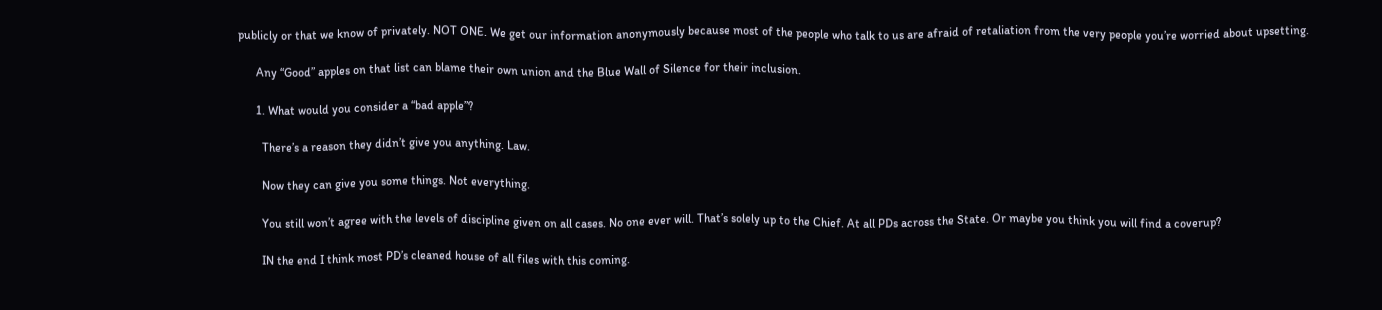publicly or that we know of privately. NOT ONE. We get our information anonymously because most of the people who talk to us are afraid of retaliation from the very people you’re worried about upsetting.

      Any “Good” apples on that list can blame their own union and the Blue Wall of Silence for their inclusion.

      1. What would you consider a “bad apple”?

        There’s a reason they didn’t give you anything. Law.

        Now they can give you some things. Not everything.

        You still won’t agree with the levels of discipline given on all cases. No one ever will. That’s solely up to the Chief. At all PDs across the State. Or maybe you think you will find a coverup?

        IN the end I think most PD’s cleaned house of all files with this coming.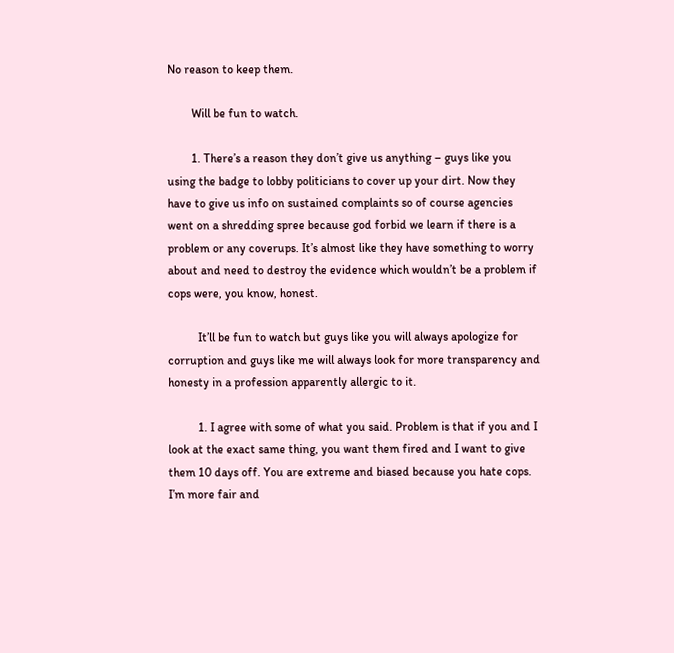No reason to keep them.

        Will be fun to watch.

        1. There’s a reason they don’t give us anything – guys like you using the badge to lobby politicians to cover up your dirt. Now they have to give us info on sustained complaints so of course agencies went on a shredding spree because god forbid we learn if there is a problem or any coverups. It’s almost like they have something to worry about and need to destroy the evidence which wouldn’t be a problem if cops were, you know, honest.

          It’ll be fun to watch but guys like you will always apologize for corruption and guys like me will always look for more transparency and honesty in a profession apparently allergic to it.

          1. I agree with some of what you said. Problem is that if you and I look at the exact same thing, you want them fired and I want to give them 10 days off. You are extreme and biased because you hate cops. I’m more fair and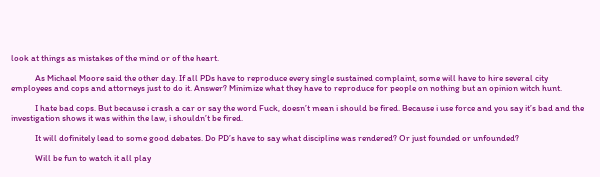look at things as mistakes of the mind or of the heart.

            As Michael Moore said the other day. If all PDs have to reproduce every single sustained complaint, some will have to hire several city employees and cops and attorneys just to do it. Answer? Minimize what they have to reproduce for people on nothing but an opinion witch hunt.

            I hate bad cops. But because i crash a car or say the word Fuck, doesn’t mean i should be fired. Because i use force and you say it’s bad and the investigation shows it was within the law, i shouldn’t be fired.

            It will dofinitely lead to some good debates. Do PD’s have to say what discipline was rendered? Or just founded or unfounded?

            Will be fun to watch it all play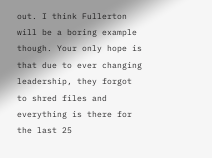out. I think Fullerton will be a boring example though. Your only hope is that due to ever changing leadership, they forgot to shred files and everything is there for the last 25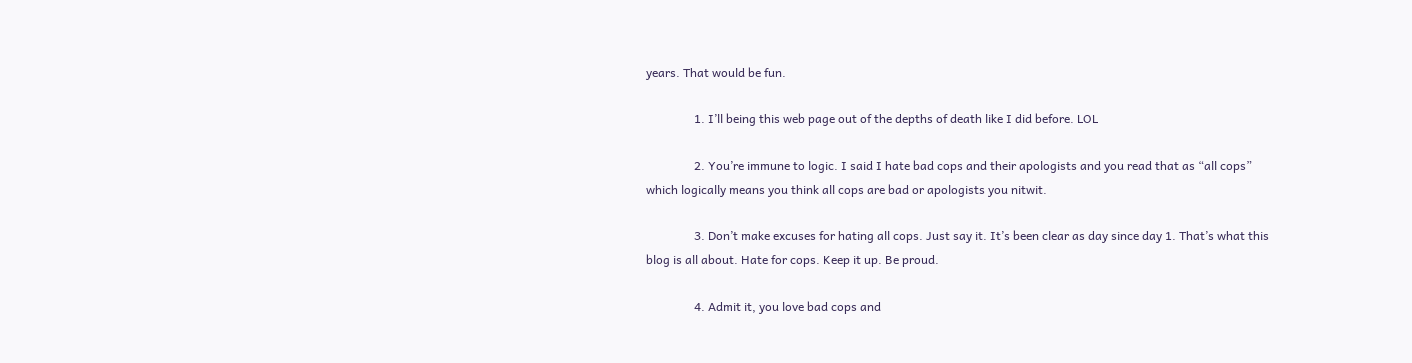years. That would be fun.

                1. I’ll being this web page out of the depths of death like I did before. LOL

                2. You’re immune to logic. I said I hate bad cops and their apologists and you read that as “all cops” which logically means you think all cops are bad or apologists you nitwit.

                3. Don’t make excuses for hating all cops. Just say it. It’s been clear as day since day 1. That’s what this blog is all about. Hate for cops. Keep it up. Be proud.

                4. Admit it, you love bad cops and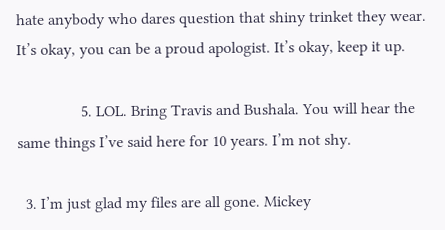hate anybody who dares question that shiny trinket they wear. It’s okay, you can be a proud apologist. It’s okay, keep it up.

                5. LOL. Bring Travis and Bushala. You will hear the same things I’ve said here for 10 years. I’m not shy.

  3. I’m just glad my files are all gone. Mickey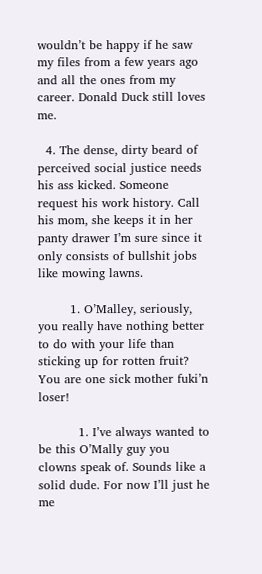wouldn’t be happy if he saw my files from a few years ago and all the ones from my career. Donald Duck still loves me.

  4. The dense, dirty beard of perceived social justice needs his ass kicked. Someone request his work history. Call his mom, she keeps it in her panty drawer I’m sure since it only consists of bullshit jobs like mowing lawns.

        1. O’Malley, seriously, you really have nothing better to do with your life than sticking up for rotten fruit? You are one sick mother fuki’n loser!

          1. I’ve always wanted to be this O’Mally guy you clowns speak of. Sounds like a solid dude. For now I’ll just he me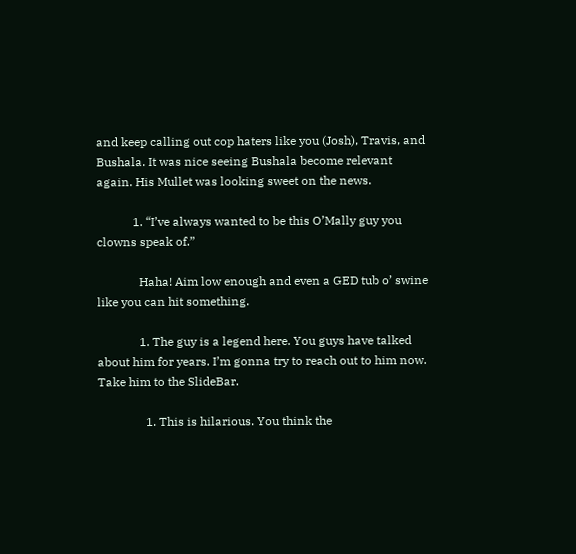and keep calling out cop haters like you (Josh), Travis, and Bushala. It was nice seeing Bushala become relevant again. His Mullet was looking sweet on the news.

            1. “I’ve always wanted to be this O’Mally guy you clowns speak of.”

              Haha! Aim low enough and even a GED tub o’ swine like you can hit something.

              1. The guy is a legend here. You guys have talked about him for years. I’m gonna try to reach out to him now. Take him to the SlideBar.

                1. This is hilarious. You think the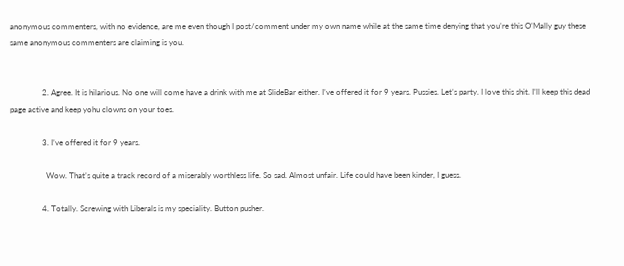anonymous commenters, with no evidence, are me even though I post/comment under my own name while at the same time denying that you’re this O’Mally guy these same anonymous commenters are claiming is you.


                2. Agree. It is hilarious. No one will come have a drink with me at SlideBar either. I’ve offered it for 9 years. Pussies. Let’s party. I love this shit. I’ll keep this dead page active and keep yohu clowns on your toes.

                3. I’ve offered it for 9 years.

                  Wow. That’s quite a track record of a miserably worthless life. So sad. Almost unfair. Life could have been kinder, I guess.

                4. Totally. Screwing with Liberals is my speciality. Button pusher.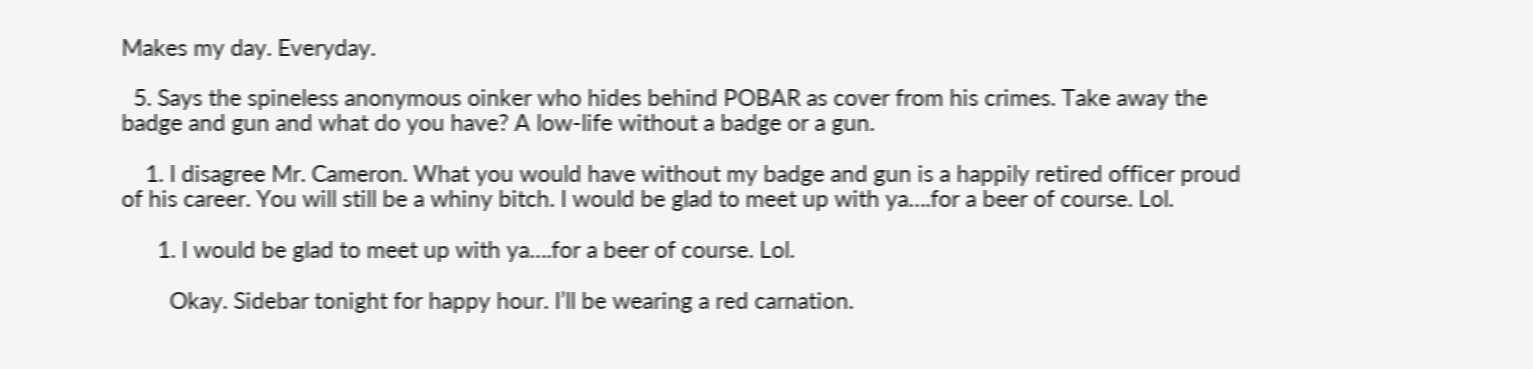Makes my day. Everyday.

  5. Says the spineless anonymous oinker who hides behind POBAR as cover from his crimes. Take away the badge and gun and what do you have? A low-life without a badge or a gun.

    1. I disagree Mr. Cameron. What you would have without my badge and gun is a happily retired officer proud of his career. You will still be a whiny bitch. I would be glad to meet up with ya….for a beer of course. Lol.

      1. I would be glad to meet up with ya….for a beer of course. Lol.

        Okay. Sidebar tonight for happy hour. I’ll be wearing a red carnation.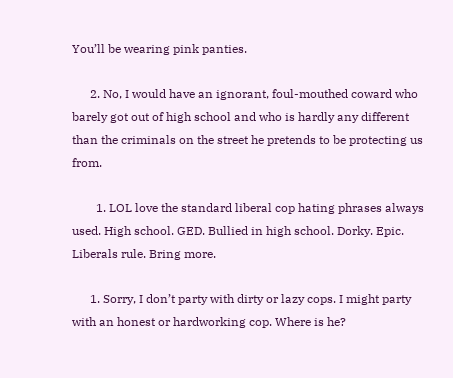You’ll be wearing pink panties.

      2. No, I would have an ignorant, foul-mouthed coward who barely got out of high school and who is hardly any different than the criminals on the street he pretends to be protecting us from.

        1. LOL love the standard liberal cop hating phrases always used. High school. GED. Bullied in high school. Dorky. Epic. Liberals rule. Bring more.

      1. Sorry, I don’t party with dirty or lazy cops. I might party with an honest or hardworking cop. Where is he?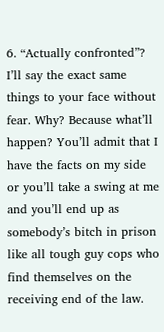6. “Actually confronted”? I’ll say the exact same things to your face without fear. Why? Because what’ll happen? You’ll admit that I have the facts on my side or you’ll take a swing at me and you’ll end up as somebody’s bitch in prison like all tough guy cops who find themselves on the receiving end of the law.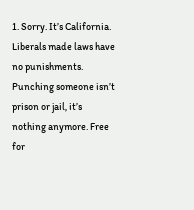1. Sorry. It’s California. Liberals made laws have no punishments. Punching someone isn’t prison or jail, it’s nothing anymore. Free for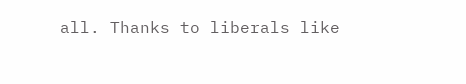all. Thanks to liberals like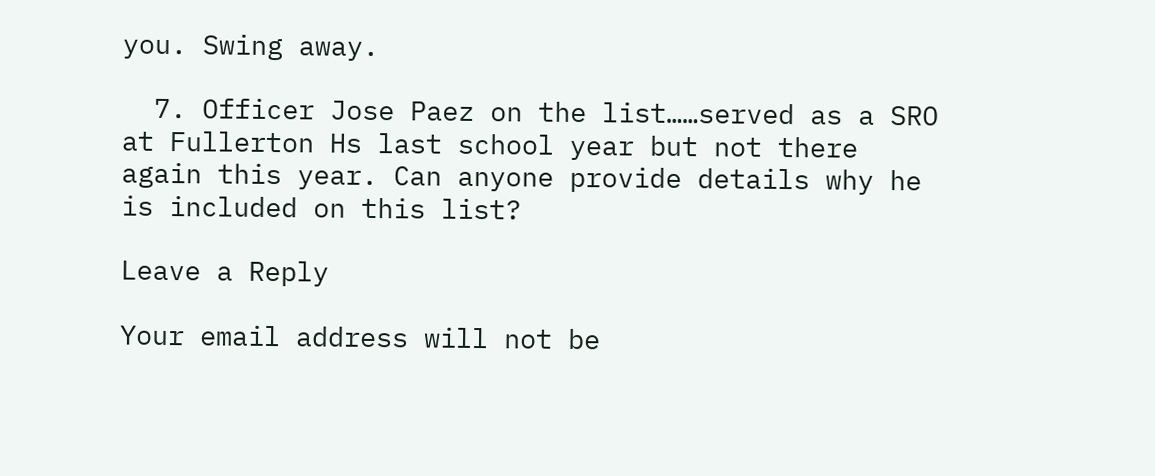you. Swing away.

  7. Officer Jose Paez on the list……served as a SRO at Fullerton Hs last school year but not there again this year. Can anyone provide details why he is included on this list?

Leave a Reply

Your email address will not be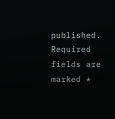published. Required fields are marked *